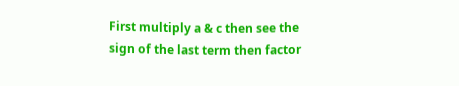First multiply a & c then see the sign of the last term then factor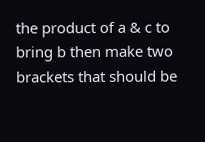the product of a & c to bring b then make two brackets that should be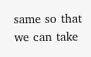same so that we can take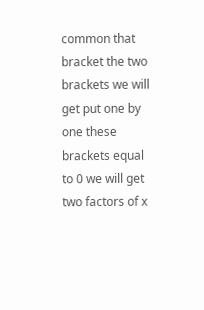common that bracket the two brackets we will get put one by one these brackets equal to 0 we will get two factors of x